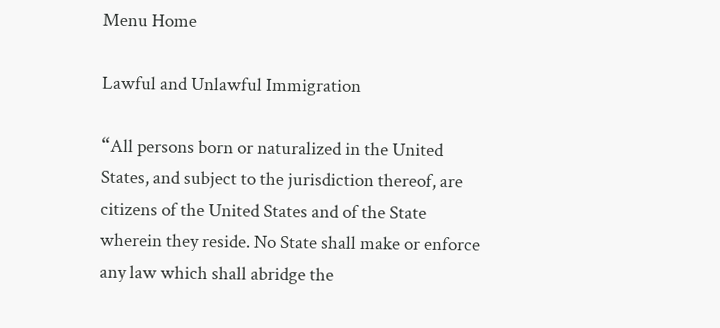Menu Home

Lawful and Unlawful Immigration

“All persons born or naturalized in the United States, and subject to the jurisdiction thereof, are citizens of the United States and of the State wherein they reside. No State shall make or enforce any law which shall abridge the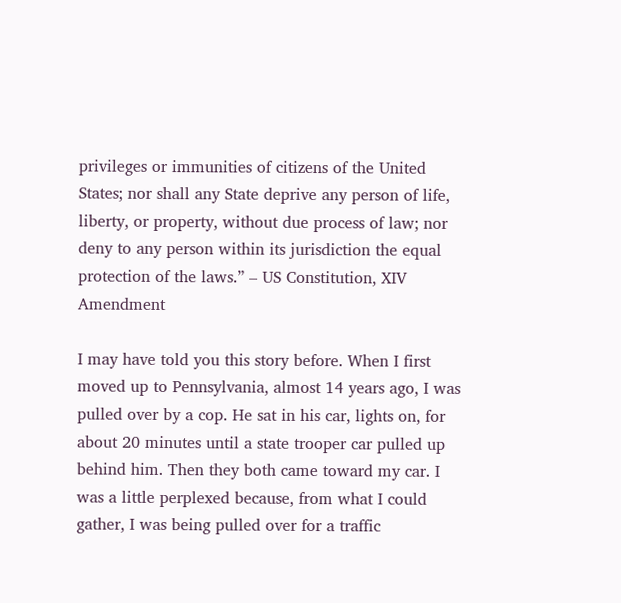privileges or immunities of citizens of the United States; nor shall any State deprive any person of life, liberty, or property, without due process of law; nor deny to any person within its jurisdiction the equal protection of the laws.” – US Constitution, XIV Amendment

I may have told you this story before. When I first moved up to Pennsylvania, almost 14 years ago, I was pulled over by a cop. He sat in his car, lights on, for about 20 minutes until a state trooper car pulled up behind him. Then they both came toward my car. I was a little perplexed because, from what I could gather, I was being pulled over for a traffic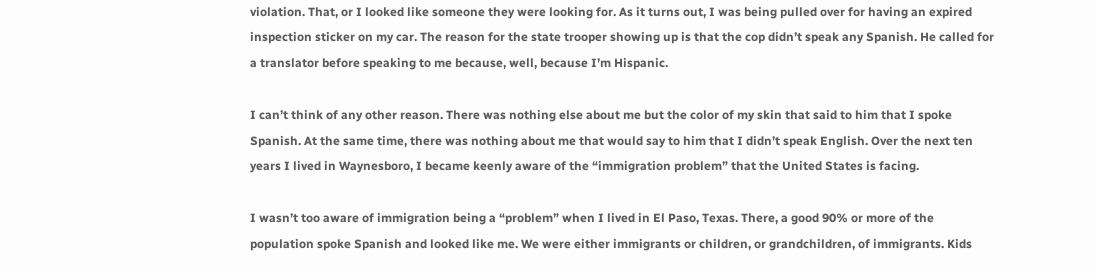violation. That, or I looked like someone they were looking for. As it turns out, I was being pulled over for having an expired inspection sticker on my car. The reason for the state trooper showing up is that the cop didn’t speak any Spanish. He called for a translator before speaking to me because, well, because I’m Hispanic.

I can’t think of any other reason. There was nothing else about me but the color of my skin that said to him that I spoke Spanish. At the same time, there was nothing about me that would say to him that I didn’t speak English. Over the next ten years I lived in Waynesboro, I became keenly aware of the “immigration problem” that the United States is facing.

I wasn’t too aware of immigration being a “problem” when I lived in El Paso, Texas. There, a good 90% or more of the population spoke Spanish and looked like me. We were either immigrants or children, or grandchildren, of immigrants. Kids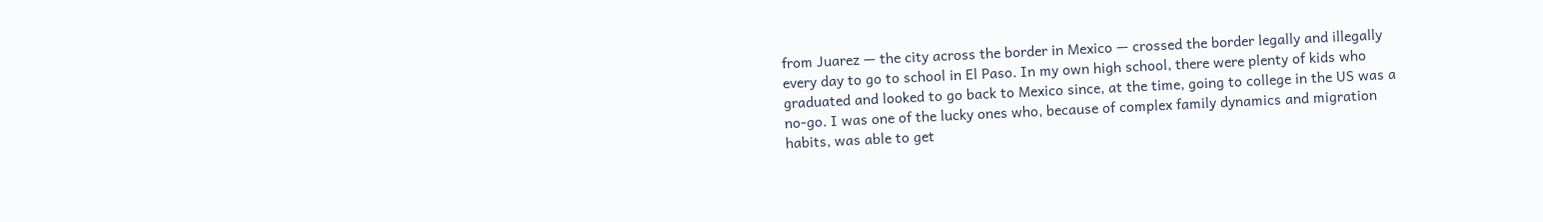from Juarez — the city across the border in Mexico — crossed the border legally and illegally every day to go to school in El Paso. In my own high school, there were plenty of kids who graduated and looked to go back to Mexico since, at the time, going to college in the US was a no-go. I was one of the lucky ones who, because of complex family dynamics and migration habits, was able to get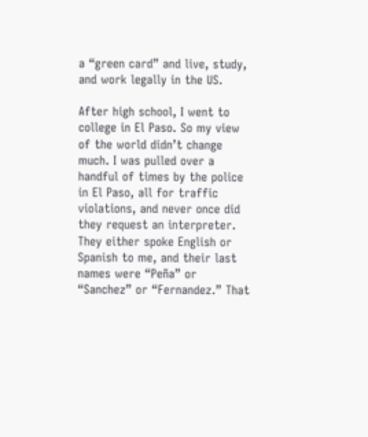a “green card” and live, study, and work legally in the US.

After high school, I went to college in El Paso. So my view of the world didn’t change much. I was pulled over a handful of times by the police in El Paso, all for traffic violations, and never once did they request an interpreter. They either spoke English or Spanish to me, and their last names were “Peña” or “Sanchez” or “Fernandez.” That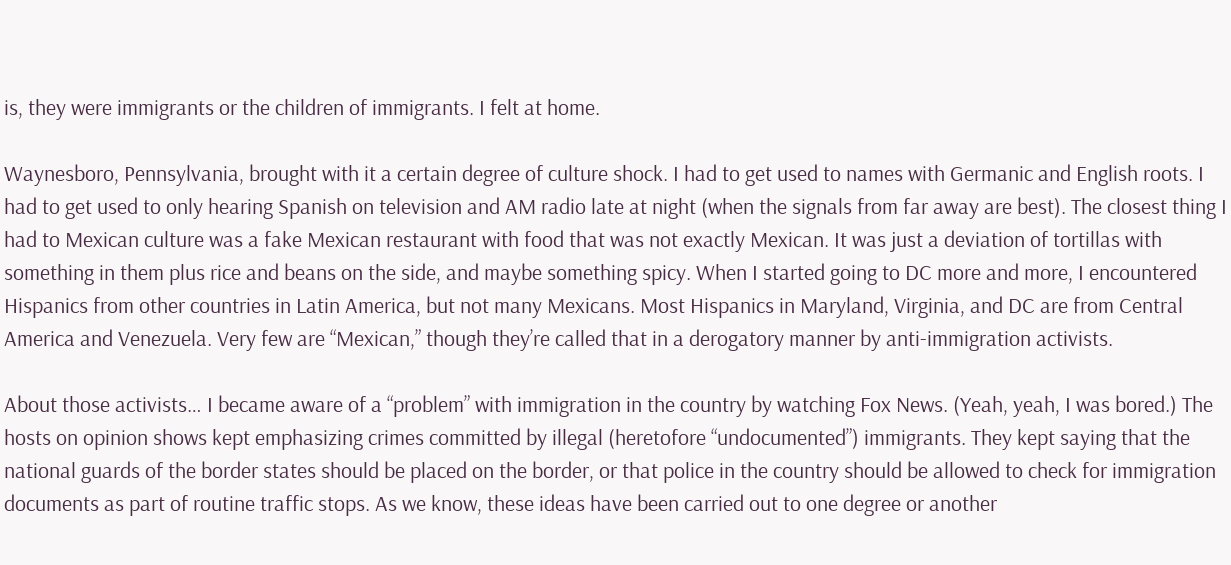is, they were immigrants or the children of immigrants. I felt at home.

Waynesboro, Pennsylvania, brought with it a certain degree of culture shock. I had to get used to names with Germanic and English roots. I had to get used to only hearing Spanish on television and AM radio late at night (when the signals from far away are best). The closest thing I had to Mexican culture was a fake Mexican restaurant with food that was not exactly Mexican. It was just a deviation of tortillas with something in them plus rice and beans on the side, and maybe something spicy. When I started going to DC more and more, I encountered Hispanics from other countries in Latin America, but not many Mexicans. Most Hispanics in Maryland, Virginia, and DC are from Central America and Venezuela. Very few are “Mexican,” though they’re called that in a derogatory manner by anti-immigration activists.

About those activists… I became aware of a “problem” with immigration in the country by watching Fox News. (Yeah, yeah, I was bored.) The hosts on opinion shows kept emphasizing crimes committed by illegal (heretofore “undocumented”) immigrants. They kept saying that the national guards of the border states should be placed on the border, or that police in the country should be allowed to check for immigration documents as part of routine traffic stops. As we know, these ideas have been carried out to one degree or another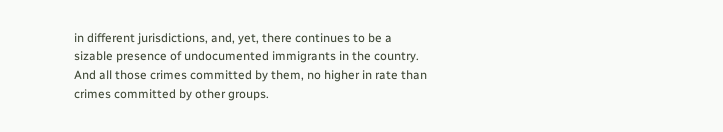in different jurisdictions, and, yet, there continues to be a sizable presence of undocumented immigrants in the country. And all those crimes committed by them, no higher in rate than crimes committed by other groups.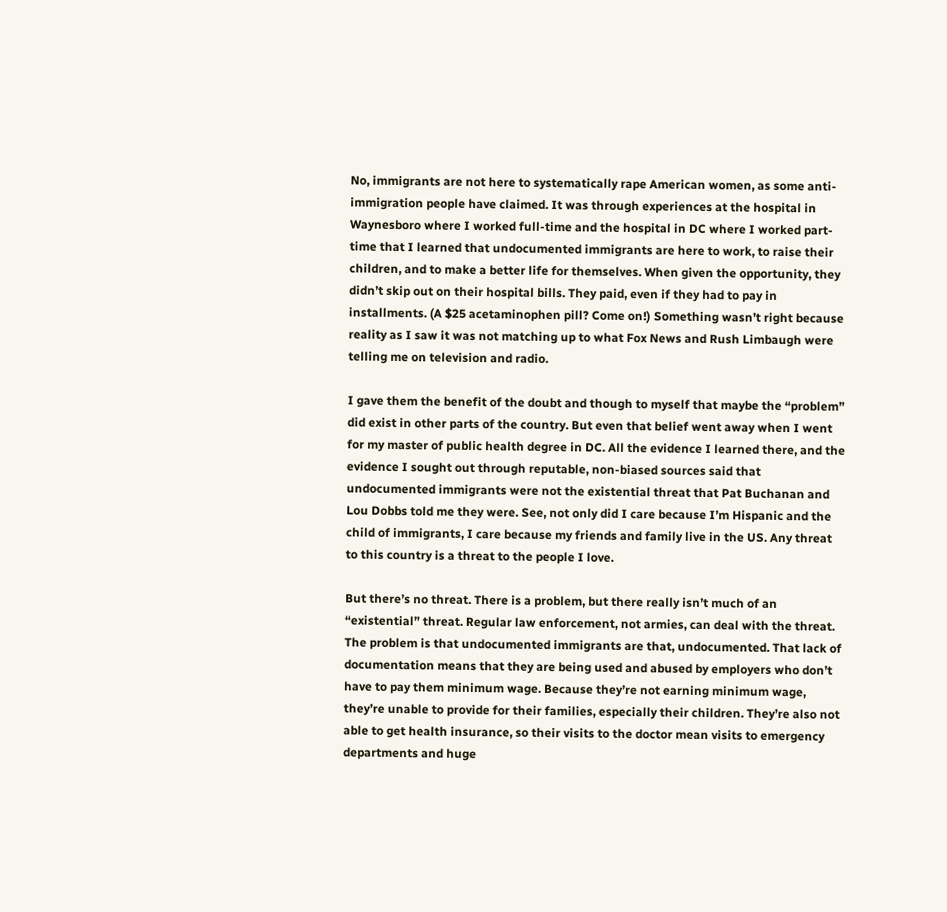No, immigrants are not here to systematically rape American women, as some anti-immigration people have claimed. It was through experiences at the hospital in Waynesboro where I worked full-time and the hospital in DC where I worked part-time that I learned that undocumented immigrants are here to work, to raise their children, and to make a better life for themselves. When given the opportunity, they didn’t skip out on their hospital bills. They paid, even if they had to pay in installments. (A $25 acetaminophen pill? Come on!) Something wasn’t right because reality as I saw it was not matching up to what Fox News and Rush Limbaugh were telling me on television and radio.

I gave them the benefit of the doubt and though to myself that maybe the “problem” did exist in other parts of the country. But even that belief went away when I went for my master of public health degree in DC. All the evidence I learned there, and the evidence I sought out through reputable, non-biased sources said that undocumented immigrants were not the existential threat that Pat Buchanan and Lou Dobbs told me they were. See, not only did I care because I’m Hispanic and the child of immigrants, I care because my friends and family live in the US. Any threat to this country is a threat to the people I love.

But there’s no threat. There is a problem, but there really isn’t much of an “existential” threat. Regular law enforcement, not armies, can deal with the threat. The problem is that undocumented immigrants are that, undocumented. That lack of documentation means that they are being used and abused by employers who don’t have to pay them minimum wage. Because they’re not earning minimum wage, they’re unable to provide for their families, especially their children. They’re also not able to get health insurance, so their visits to the doctor mean visits to emergency departments and huge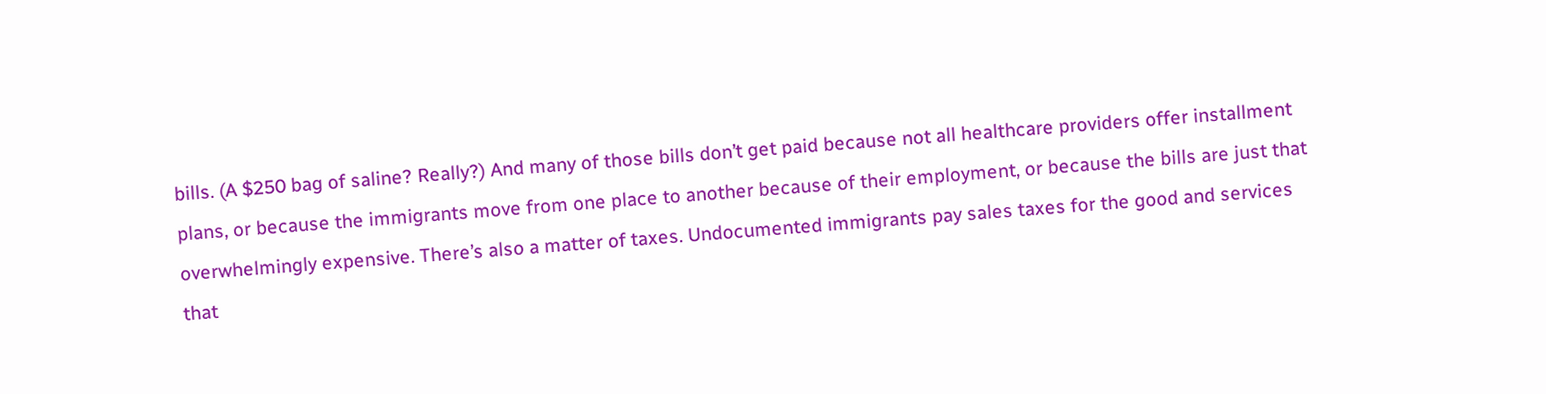bills. (A $250 bag of saline? Really?) And many of those bills don’t get paid because not all healthcare providers offer installment plans, or because the immigrants move from one place to another because of their employment, or because the bills are just that overwhelmingly expensive. There’s also a matter of taxes. Undocumented immigrants pay sales taxes for the good and services that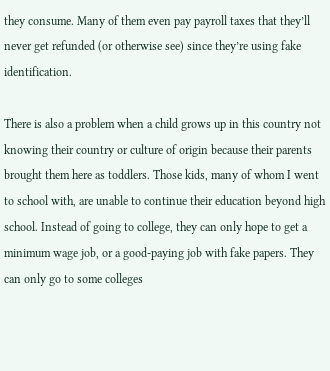they consume. Many of them even pay payroll taxes that they’ll never get refunded (or otherwise see) since they’re using fake identification.

There is also a problem when a child grows up in this country not knowing their country or culture of origin because their parents brought them here as toddlers. Those kids, many of whom I went to school with, are unable to continue their education beyond high school. Instead of going to college, they can only hope to get a minimum wage job, or a good-paying job with fake papers. They can only go to some colleges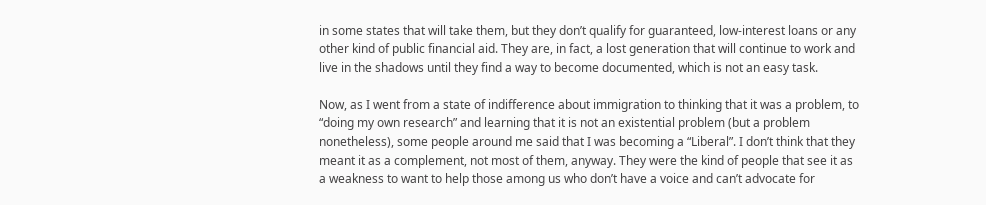in some states that will take them, but they don’t qualify for guaranteed, low-interest loans or any other kind of public financial aid. They are, in fact, a lost generation that will continue to work and live in the shadows until they find a way to become documented, which is not an easy task.

Now, as I went from a state of indifference about immigration to thinking that it was a problem, to “doing my own research” and learning that it is not an existential problem (but a problem nonetheless), some people around me said that I was becoming a “Liberal”. I don’t think that they meant it as a complement, not most of them, anyway. They were the kind of people that see it as a weakness to want to help those among us who don’t have a voice and can’t advocate for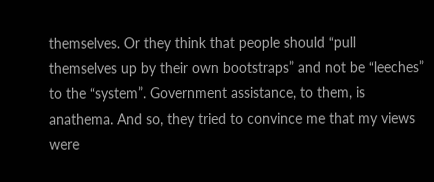themselves. Or they think that people should “pull themselves up by their own bootstraps” and not be “leeches” to the “system”. Government assistance, to them, is anathema. And so, they tried to convince me that my views were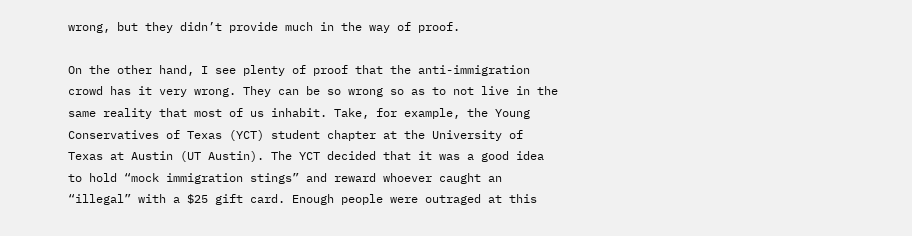wrong, but they didn’t provide much in the way of proof.

On the other hand, I see plenty of proof that the anti-immigration crowd has it very wrong. They can be so wrong so as to not live in the same reality that most of us inhabit. Take, for example, the Young Conservatives of Texas (YCT) student chapter at the University of Texas at Austin (UT Austin). The YCT decided that it was a good idea to hold “mock immigration stings” and reward whoever caught an “illegal” with a $25 gift card. Enough people were outraged at this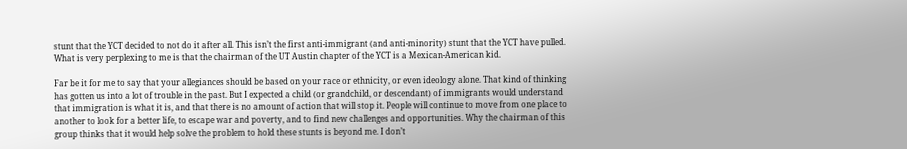stunt that the YCT decided to not do it after all. This isn’t the first anti-immigrant (and anti-minority) stunt that the YCT have pulled. What is very perplexing to me is that the chairman of the UT Austin chapter of the YCT is a Mexican-American kid.

Far be it for me to say that your allegiances should be based on your race or ethnicity, or even ideology alone. That kind of thinking has gotten us into a lot of trouble in the past. But I expected a child (or grandchild, or descendant) of immigrants would understand that immigration is what it is, and that there is no amount of action that will stop it. People will continue to move from one place to another to look for a better life, to escape war and poverty, and to find new challenges and opportunities. Why the chairman of this group thinks that it would help solve the problem to hold these stunts is beyond me. I don’t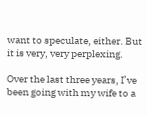want to speculate, either. But it is very, very perplexing.

Over the last three years, I’ve been going with my wife to a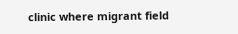clinic where migrant field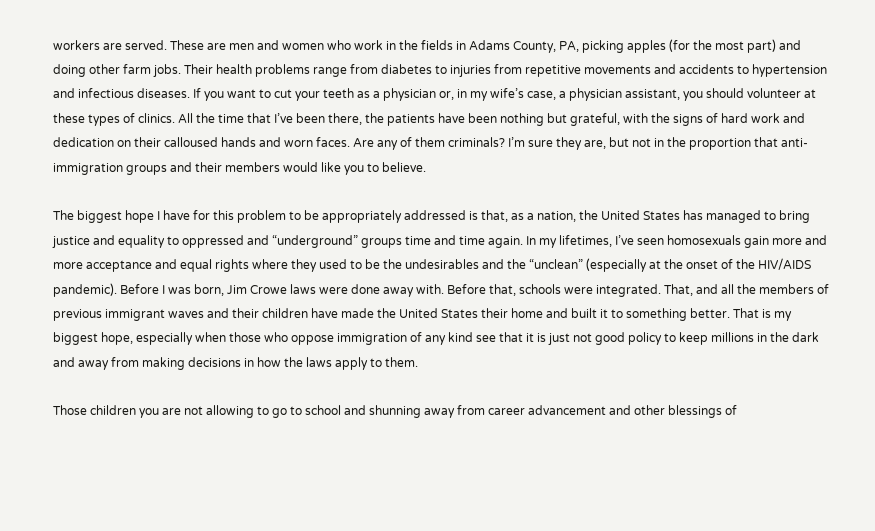workers are served. These are men and women who work in the fields in Adams County, PA, picking apples (for the most part) and doing other farm jobs. Their health problems range from diabetes to injuries from repetitive movements and accidents to hypertension and infectious diseases. If you want to cut your teeth as a physician or, in my wife’s case, a physician assistant, you should volunteer at these types of clinics. All the time that I’ve been there, the patients have been nothing but grateful, with the signs of hard work and dedication on their calloused hands and worn faces. Are any of them criminals? I’m sure they are, but not in the proportion that anti-immigration groups and their members would like you to believe.

The biggest hope I have for this problem to be appropriately addressed is that, as a nation, the United States has managed to bring justice and equality to oppressed and “underground” groups time and time again. In my lifetimes, I’ve seen homosexuals gain more and more acceptance and equal rights where they used to be the undesirables and the “unclean” (especially at the onset of the HIV/AIDS pandemic). Before I was born, Jim Crowe laws were done away with. Before that, schools were integrated. That, and all the members of previous immigrant waves and their children have made the United States their home and built it to something better. That is my biggest hope, especially when those who oppose immigration of any kind see that it is just not good policy to keep millions in the dark and away from making decisions in how the laws apply to them.

Those children you are not allowing to go to school and shunning away from career advancement and other blessings of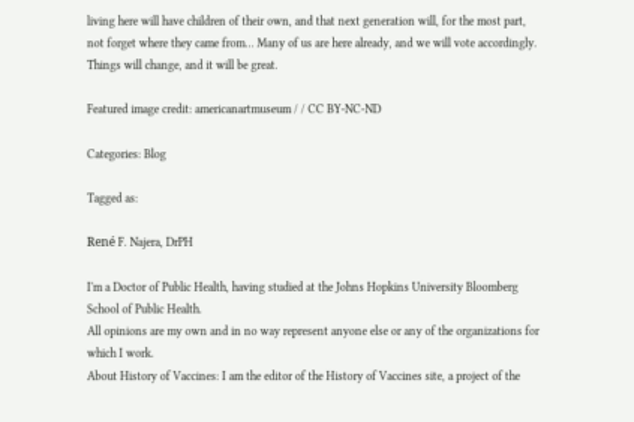living here will have children of their own, and that next generation will, for the most part, not forget where they came from… Many of us are here already, and we will vote accordingly. Things will change, and it will be great.

Featured image credit: americanartmuseum / / CC BY-NC-ND

Categories: Blog

Tagged as:

René F. Najera, DrPH

I'm a Doctor of Public Health, having studied at the Johns Hopkins University Bloomberg School of Public Health.
All opinions are my own and in no way represent anyone else or any of the organizations for which I work.
About History of Vaccines: I am the editor of the History of Vaccines site, a project of the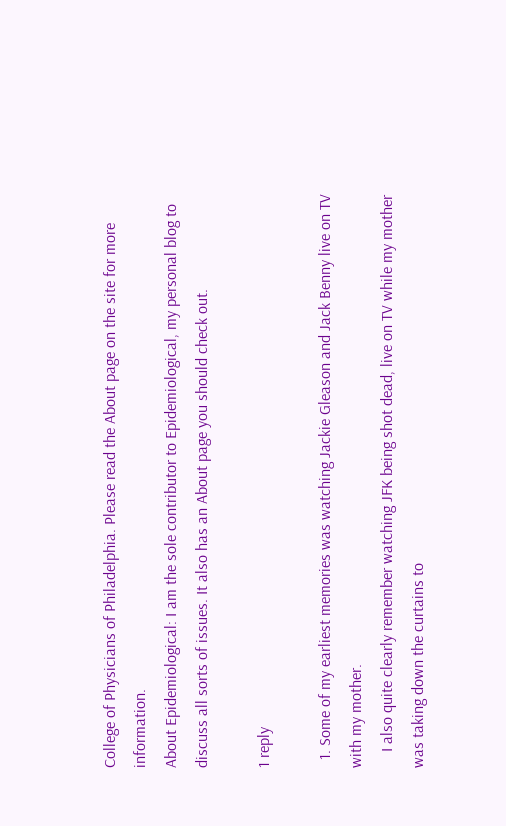College of Physicians of Philadelphia. Please read the About page on the site for more information.
About Epidemiological: I am the sole contributor to Epidemiological, my personal blog to discuss all sorts of issues. It also has an About page you should check out.

1 reply

  1. Some of my earliest memories was watching Jackie Gleason and Jack Benny live on TV with my mother.
    I also quite clearly remember watching JFK being shot dead, live on TV while my mother was taking down the curtains to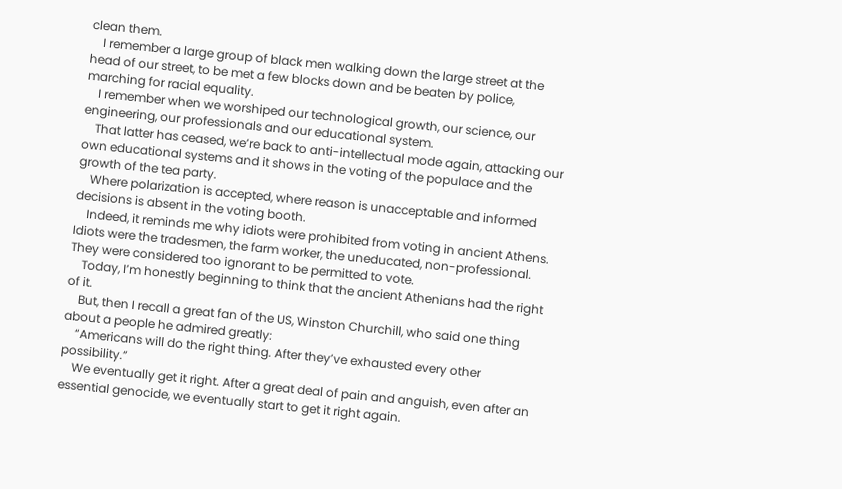clean them.
    I remember a large group of black men walking down the large street at the head of our street, to be met a few blocks down and be beaten by police, marching for racial equality.
    I remember when we worshiped our technological growth, our science, our engineering, our professionals and our educational system.
    That latter has ceased, we’re back to anti-intellectual mode again, attacking our own educational systems and it shows in the voting of the populace and the growth of the tea party.
    Where polarization is accepted, where reason is unacceptable and informed decisions is absent in the voting booth.
    Indeed, it reminds me why idiots were prohibited from voting in ancient Athens. Idiots were the tradesmen, the farm worker, the uneducated, non-professional. They were considered too ignorant to be permitted to vote.
    Today, I’m honestly beginning to think that the ancient Athenians had the right of it.
    But, then I recall a great fan of the US, Winston Churchill, who said one thing about a people he admired greatly:
    “Americans will do the right thing. After they’ve exhausted every other possibility.”
    We eventually get it right. After a great deal of pain and anguish, even after an essential genocide, we eventually start to get it right again.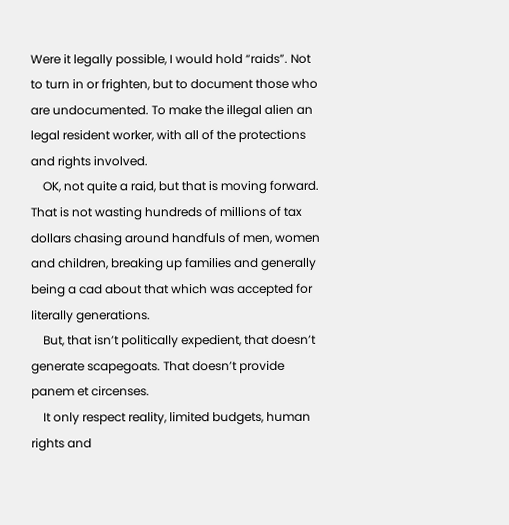Were it legally possible, I would hold “raids”. Not to turn in or frighten, but to document those who are undocumented. To make the illegal alien an legal resident worker, with all of the protections and rights involved.
    OK, not quite a raid, but that is moving forward. That is not wasting hundreds of millions of tax dollars chasing around handfuls of men, women and children, breaking up families and generally being a cad about that which was accepted for literally generations.
    But, that isn’t politically expedient, that doesn’t generate scapegoats. That doesn’t provide panem et circenses.
    It only respect reality, limited budgets, human rights and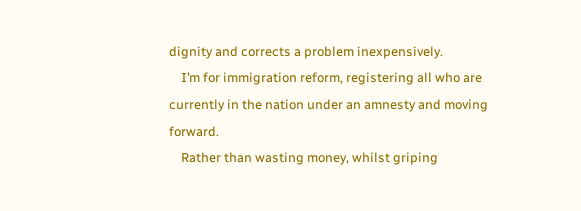dignity and corrects a problem inexpensively.
    I’m for immigration reform, registering all who are currently in the nation under an amnesty and moving forward.
    Rather than wasting money, whilst griping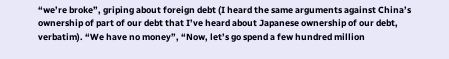“we’re broke”, griping about foreign debt (I heard the same arguments against China’s ownership of part of our debt that I’ve heard about Japanese ownership of our debt, verbatim). “We have no money”, “Now, let’s go spend a few hundred million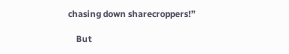chasing down sharecroppers!”

    But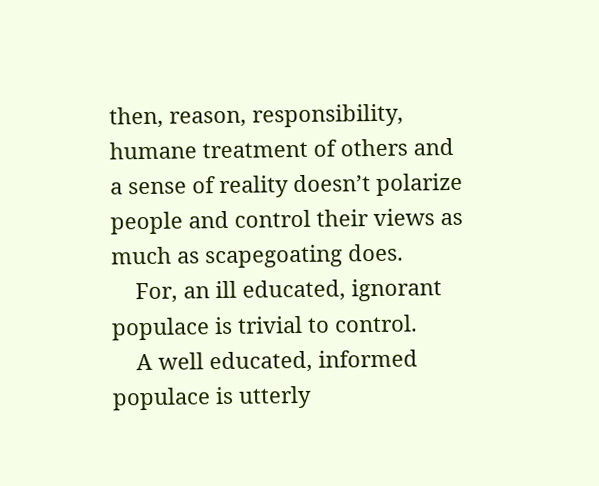then, reason, responsibility, humane treatment of others and a sense of reality doesn’t polarize people and control their views as much as scapegoating does.
    For, an ill educated, ignorant populace is trivial to control.
    A well educated, informed populace is utterly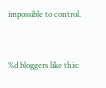impossible to control.


%d bloggers like this: